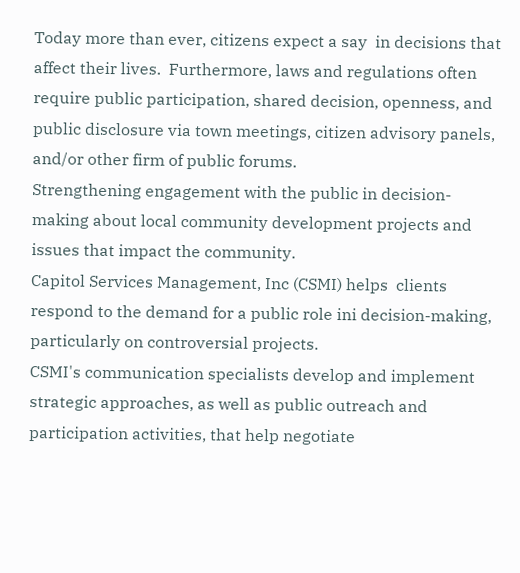Today more than ever, citizens expect a say  in decisions that affect their lives.  Furthermore, laws and regulations often require public participation, shared decision, openness, and public disclosure via town meetings, citizen advisory panels, and/or other firm of public forums.
Strengthening engagement with the public in decision-making about local community development projects and issues that impact the community.
Capitol Services Management, Inc (CSMI) helps  clients respond to the demand for a public role ini decision-making, particularly on controversial projects.
CSMI's communication specialists develop and implement strategic approaches, as well as public outreach and participation activities, that help negotiate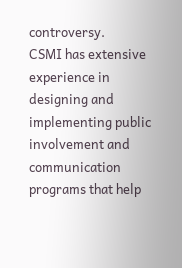controversy.
CSMI has extensive experience in designing and implementing public involvement and communication programs that help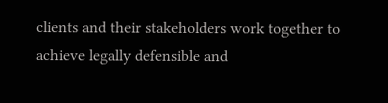clients and their stakeholders work together to achieve legally defensible and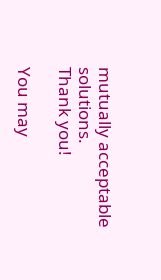mutually acceptable solutions.
Thank you!

You may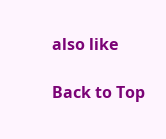also like

Back to Top